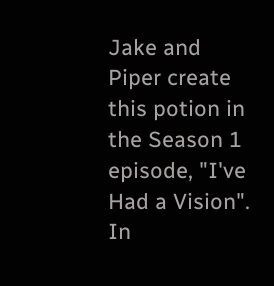Jake and Piper create this potion in the Season 1 episode, "I've Had a Vision". In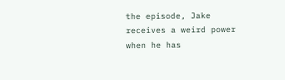the episode, Jake receives a weird power when he has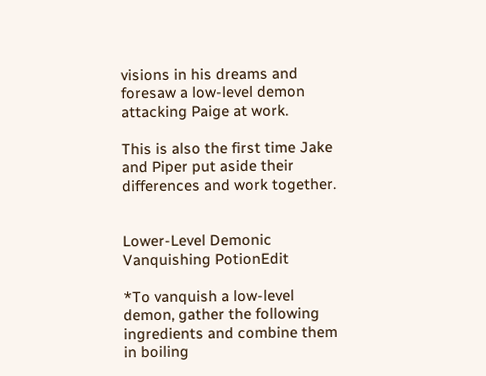visions in his dreams and foresaw a low-level demon attacking Paige at work.

This is also the first time Jake and Piper put aside their differences and work together.


Lower-Level Demonic Vanquishing PotionEdit

*To vanquish a low-level demon, gather the following ingredients and combine them in boiling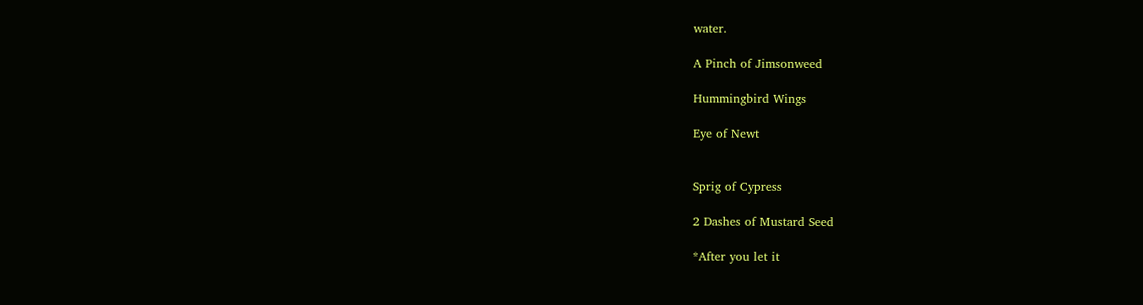water.

A Pinch of Jimsonweed

Hummingbird Wings

Eye of Newt


Sprig of Cypress

2 Dashes of Mustard Seed

*After you let it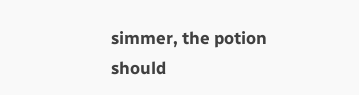simmer, the potion should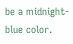be a midnight-blue color.